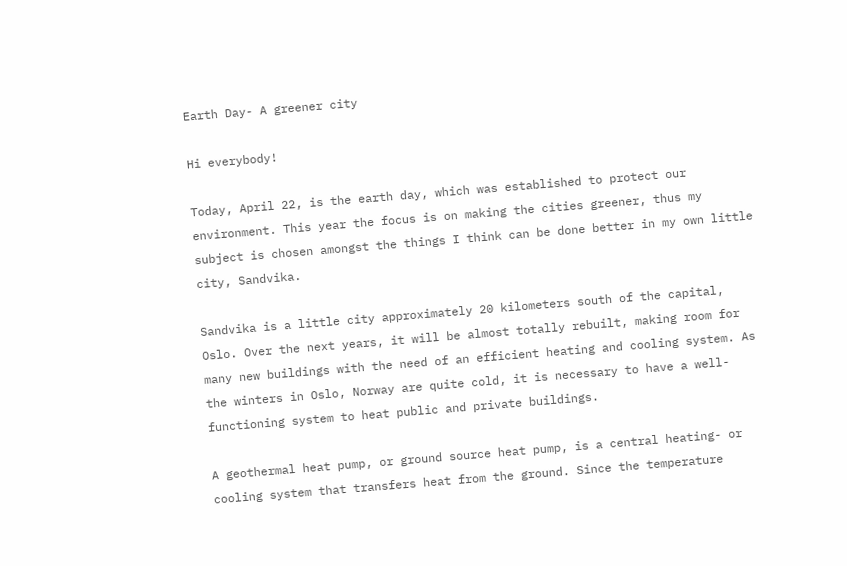Earth Day- A greener city

Hi everybody!

Today, April 22, is the earth day, which was established to protect our environment. This year the focus is on making the cities greener, thus my subject is chosen amongst the things I think can be done better in my own little city, Sandvika.

Sandvika is a little city approximately 20 kilometers south of the capital, Oslo. Over the next years, it will be almost totally rebuilt, making room for many new buildings with the need of an efficient heating and cooling system. As the winters in Oslo, Norway are quite cold, it is necessary to have a well-functioning system to heat public and private buildings.

A geothermal heat pump, or ground source heat pump, is a central heating- or cooling system that transfers heat from the ground. Since the temperature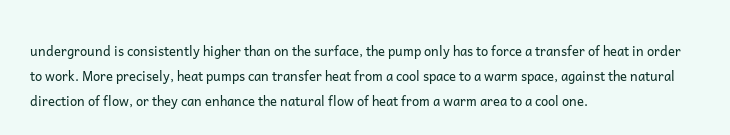underground is consistently higher than on the surface, the pump only has to force a transfer of heat in order to work. More precisely, heat pumps can transfer heat from a cool space to a warm space, against the natural direction of flow, or they can enhance the natural flow of heat from a warm area to a cool one.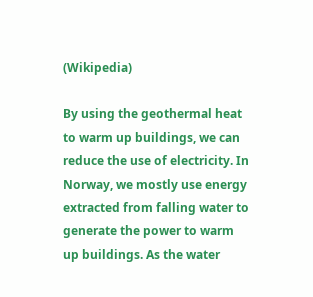(Wikipedia)

By using the geothermal heat to warm up buildings, we can reduce the use of electricity. In Norway, we mostly use energy extracted from falling water to generate the power to warm up buildings. As the water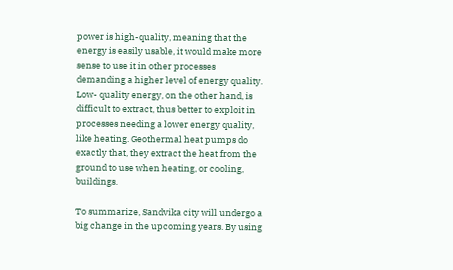power is high-quality, meaning that the energy is easily usable, it would make more sense to use it in other processes demanding a higher level of energy quality. Low- quality energy, on the other hand, is difficult to extract, thus better to exploit in processes needing a lower energy quality, like heating. Geothermal heat pumps do exactly that, they extract the heat from the ground to use when heating, or cooling, buildings.

To summarize, Sandvika city will undergo a big change in the upcoming years. By using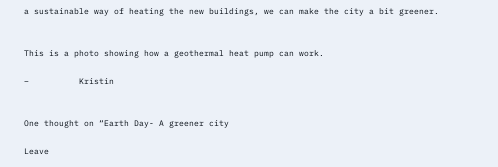a sustainable way of heating the new buildings, we can make the city a bit greener.


This is a photo showing how a geothermal heat pump can work.

–          Kristin


One thought on “Earth Day- A greener city

Leave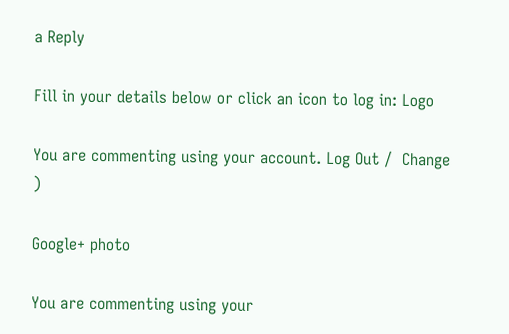a Reply

Fill in your details below or click an icon to log in: Logo

You are commenting using your account. Log Out /  Change )

Google+ photo

You are commenting using your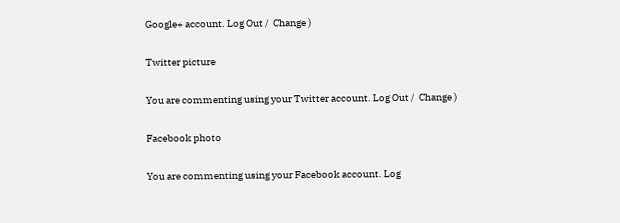Google+ account. Log Out /  Change )

Twitter picture

You are commenting using your Twitter account. Log Out /  Change )

Facebook photo

You are commenting using your Facebook account. Log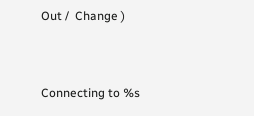Out /  Change )


Connecting to %s